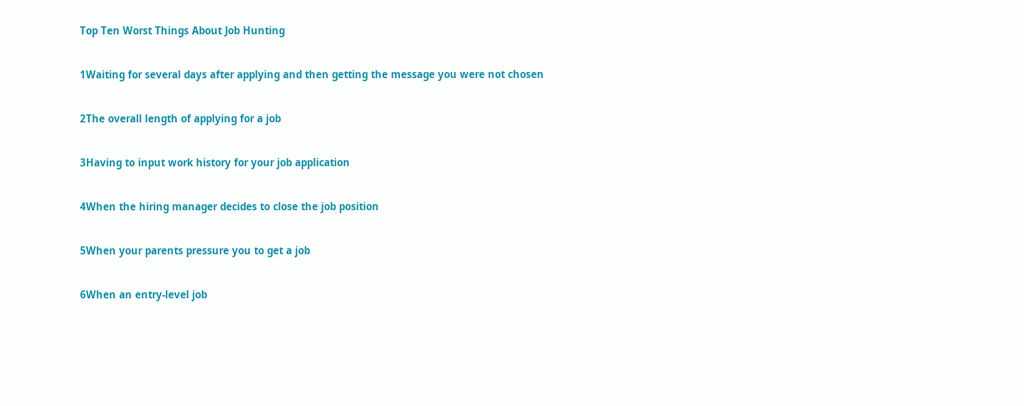Top Ten Worst Things About Job Hunting

1Waiting for several days after applying and then getting the message you were not chosen

2The overall length of applying for a job

3Having to input work history for your job application

4When the hiring manager decides to close the job position

5When your parents pressure you to get a job

6When an entry-level job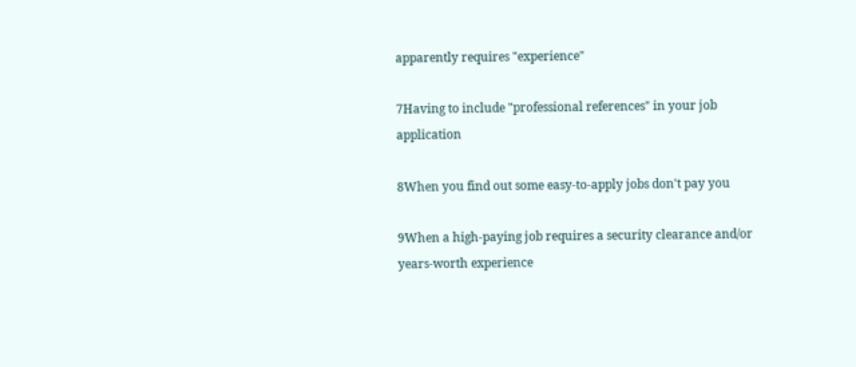apparently requires "experience"

7Having to include "professional references" in your job application

8When you find out some easy-to-apply jobs don't pay you

9When a high-paying job requires a security clearance and/or years-worth experience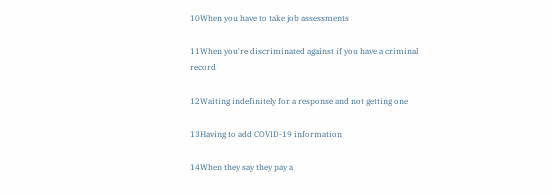10When you have to take job assessments

11When you're discriminated against if you have a criminal record

12Waiting indefinitely for a response and not getting one

13Having to add COVID-19 information

14When they say they pay a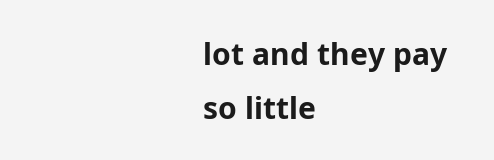lot and they pay so little